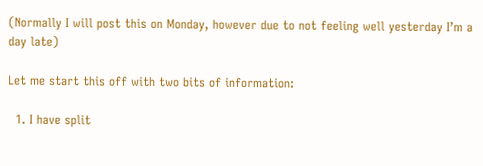(Normally I will post this on Monday, however due to not feeling well yesterday I’m a day late)

Let me start this off with two bits of information:

  1. I have split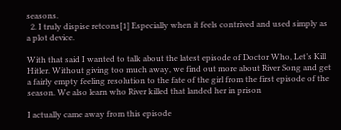seasons.
  2. I truly dispise retcons[1] Especially when it feels contrived and used simply as a plot device.

With that said I wanted to talk about the latest episode of Doctor Who, Let’s Kill Hitler. Without giving too much away, we find out more about River Song and get a fairly empty feeling resolution to the fate of the girl from the first episode of the season. We also learn who River killed that landed her in prison

I actually came away from this episode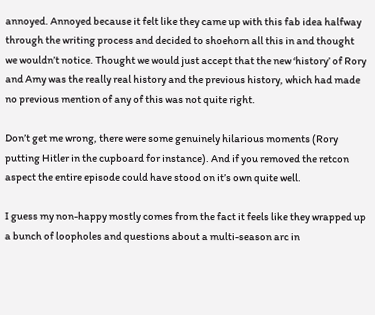annoyed. Annoyed because it felt like they came up with this fab idea halfway through the writing process and decided to shoehorn all this in and thought we wouldn’t notice. Thought we would just accept that the new ‘history’ of Rory and Amy was the really real history and the previous history, which had made no previous mention of any of this was not quite right.

Don’t get me wrong, there were some genuinely hilarious moments (Rory putting Hitler in the cupboard for instance). And if you removed the retcon aspect the entire episode could have stood on it’s own quite well.

I guess my non-happy mostly comes from the fact it feels like they wrapped up a bunch of loopholes and questions about a multi-season arc in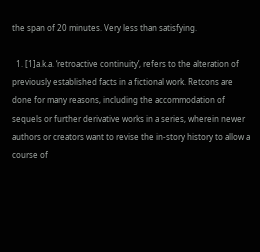the span of 20 minutes. Very less than satisfying.

  1. [1]a.k.a. ‘retroactive continuity’, refers to the alteration of previously established facts in a fictional work. Retcons are done for many reasons, including the accommodation of sequels or further derivative works in a series, wherein newer authors or creators want to revise the in-story history to allow a course of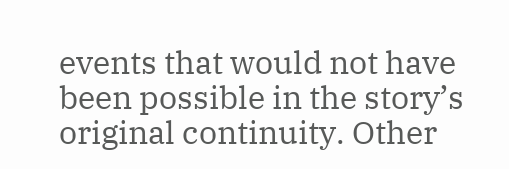events that would not have been possible in the story’s original continuity. Other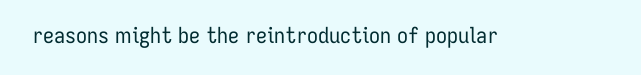reasons might be the reintroduction of popular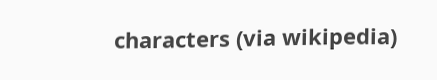characters (via wikipedia)